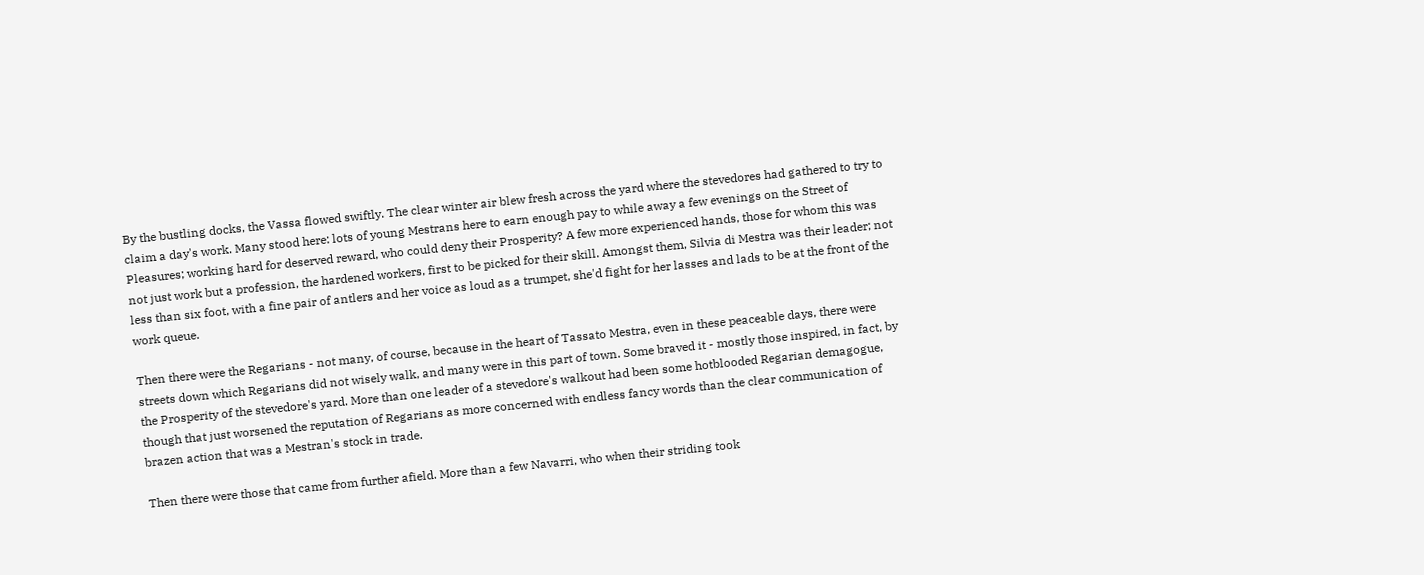By the bustling docks, the Vassa flowed swiftly. The clear winter air blew fresh across the yard where the stevedores had gathered to try to claim a day's work. Many stood here: lots of young Mestrans here to earn enough pay to while away a few evenings on the Street of Pleasures; working hard for deserved reward, who could deny their Prosperity? A few more experienced hands, those for whom this was not just work but a profession, the hardened workers, first to be picked for their skill. Amongst them, Silvia di Mestra was their leader; not less than six foot, with a fine pair of antlers and her voice as loud as a trumpet, she'd fight for her lasses and lads to be at the front of the work queue.

Then there were the Regarians - not many, of course, because in the heart of Tassato Mestra, even in these peaceable days, there were streets down which Regarians did not wisely walk, and many were in this part of town. Some braved it - mostly those inspired, in fact, by the Prosperity of the stevedore's yard. More than one leader of a stevedore's walkout had been some hotblooded Regarian demagogue, though that just worsened the reputation of Regarians as more concerned with endless fancy words than the clear communication of brazen action that was a Mestran's stock in trade.

Then there were those that came from further afield. More than a few Navarri, who when their striding took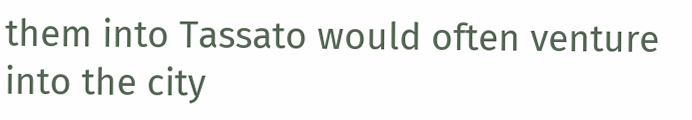them into Tassato would often venture into the city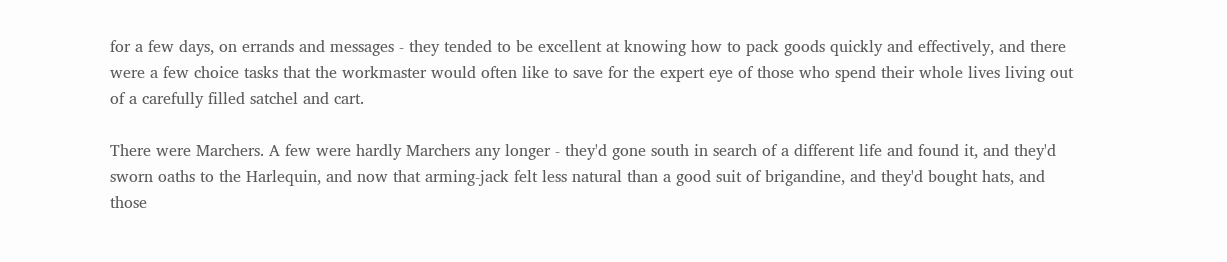for a few days, on errands and messages - they tended to be excellent at knowing how to pack goods quickly and effectively, and there were a few choice tasks that the workmaster would often like to save for the expert eye of those who spend their whole lives living out of a carefully filled satchel and cart.

There were Marchers. A few were hardly Marchers any longer - they'd gone south in search of a different life and found it, and they'd sworn oaths to the Harlequin, and now that arming-jack felt less natural than a good suit of brigandine, and they'd bought hats, and those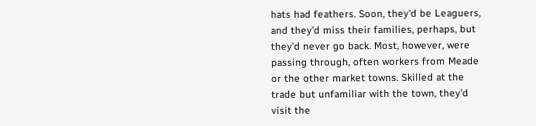hats had feathers. Soon, they'd be Leaguers, and they'd miss their families, perhaps, but they'd never go back. Most, however, were passing through, often workers from Meade or the other market towns. Skilled at the trade but unfamiliar with the town, they'd visit the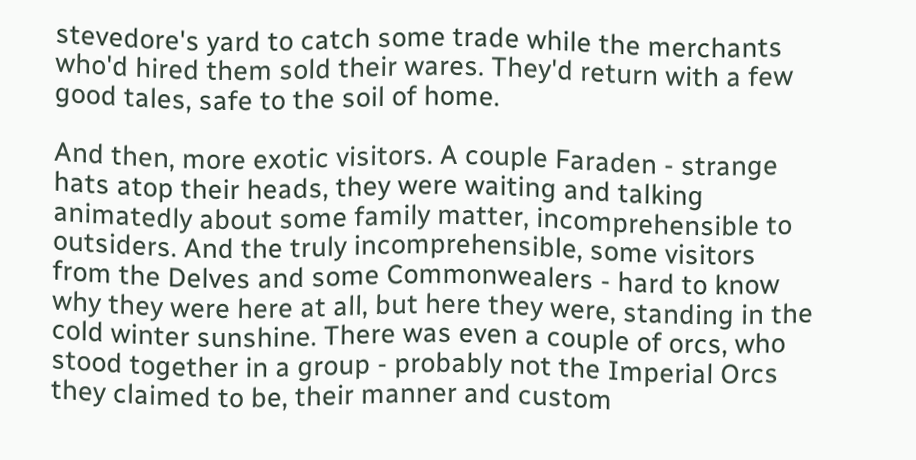stevedore's yard to catch some trade while the merchants who'd hired them sold their wares. They'd return with a few good tales, safe to the soil of home.

And then, more exotic visitors. A couple Faraden - strange hats atop their heads, they were waiting and talking animatedly about some family matter, incomprehensible to outsiders. And the truly incomprehensible, some visitors from the Delves and some Commonwealers - hard to know why they were here at all, but here they were, standing in the cold winter sunshine. There was even a couple of orcs, who stood together in a group - probably not the Imperial Orcs they claimed to be, their manner and custom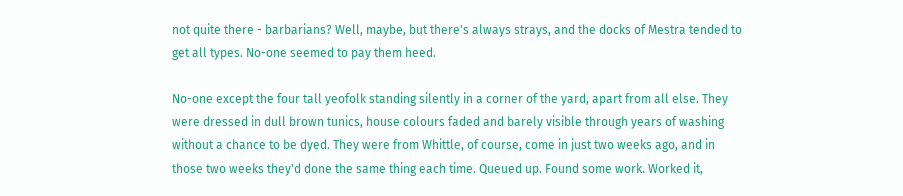not quite there - barbarians? Well, maybe, but there's always strays, and the docks of Mestra tended to get all types. No-one seemed to pay them heed.

No-one except the four tall yeofolk standing silently in a corner of the yard, apart from all else. They were dressed in dull brown tunics, house colours faded and barely visible through years of washing without a chance to be dyed. They were from Whittle, of course, come in just two weeks ago, and in those two weeks they'd done the same thing each time. Queued up. Found some work. Worked it,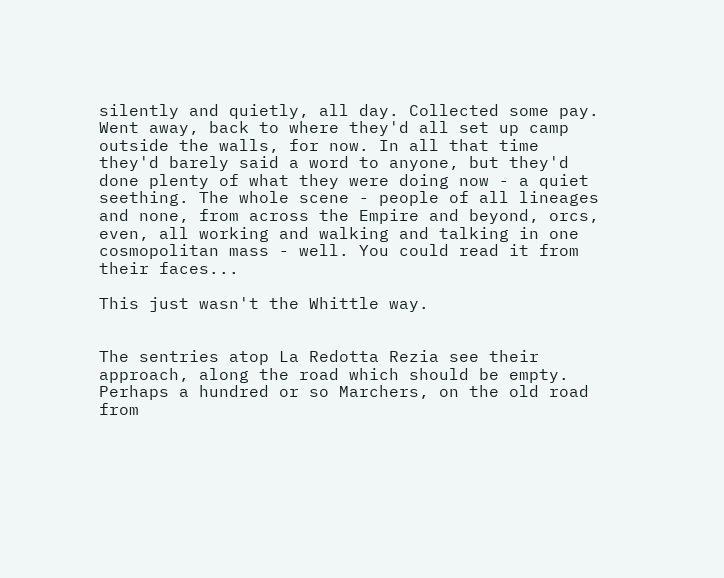silently and quietly, all day. Collected some pay. Went away, back to where they'd all set up camp outside the walls, for now. In all that time they'd barely said a word to anyone, but they'd done plenty of what they were doing now - a quiet seething. The whole scene - people of all lineages and none, from across the Empire and beyond, orcs, even, all working and walking and talking in one cosmopolitan mass - well. You could read it from their faces...

This just wasn't the Whittle way.


The sentries atop La Redotta Rezia see their approach, along the road which should be empty. Perhaps a hundred or so Marchers, on the old road from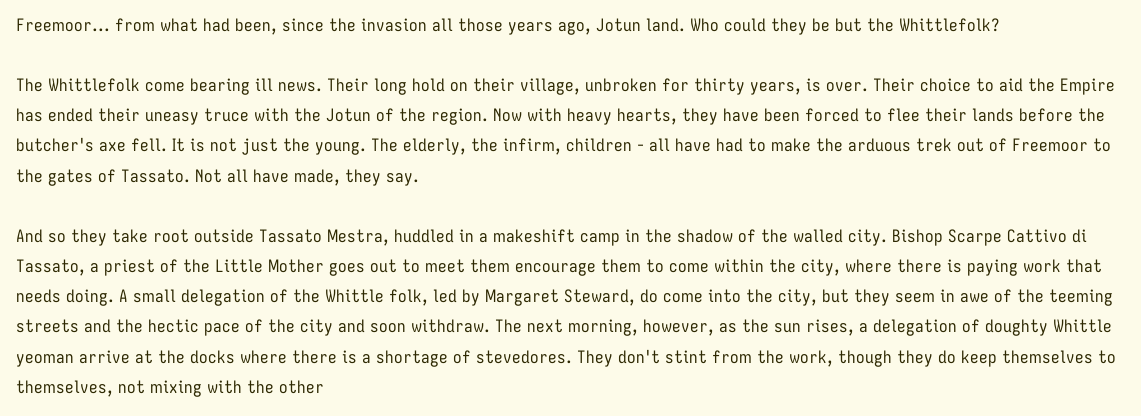Freemoor... from what had been, since the invasion all those years ago, Jotun land. Who could they be but the Whittlefolk?

The Whittlefolk come bearing ill news. Their long hold on their village, unbroken for thirty years, is over. Their choice to aid the Empire has ended their uneasy truce with the Jotun of the region. Now with heavy hearts, they have been forced to flee their lands before the butcher's axe fell. It is not just the young. The elderly, the infirm, children - all have had to make the arduous trek out of Freemoor to the gates of Tassato. Not all have made, they say.

And so they take root outside Tassato Mestra, huddled in a makeshift camp in the shadow of the walled city. Bishop Scarpe Cattivo di Tassato, a priest of the Little Mother goes out to meet them encourage them to come within the city, where there is paying work that needs doing. A small delegation of the Whittle folk, led by Margaret Steward, do come into the city, but they seem in awe of the teeming streets and the hectic pace of the city and soon withdraw. The next morning, however, as the sun rises, a delegation of doughty Whittle yeoman arrive at the docks where there is a shortage of stevedores. They don't stint from the work, though they do keep themselves to themselves, not mixing with the other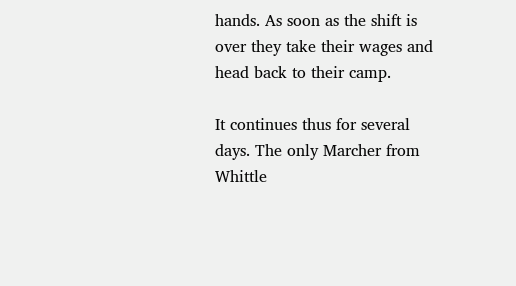hands. As soon as the shift is over they take their wages and head back to their camp.

It continues thus for several days. The only Marcher from Whittle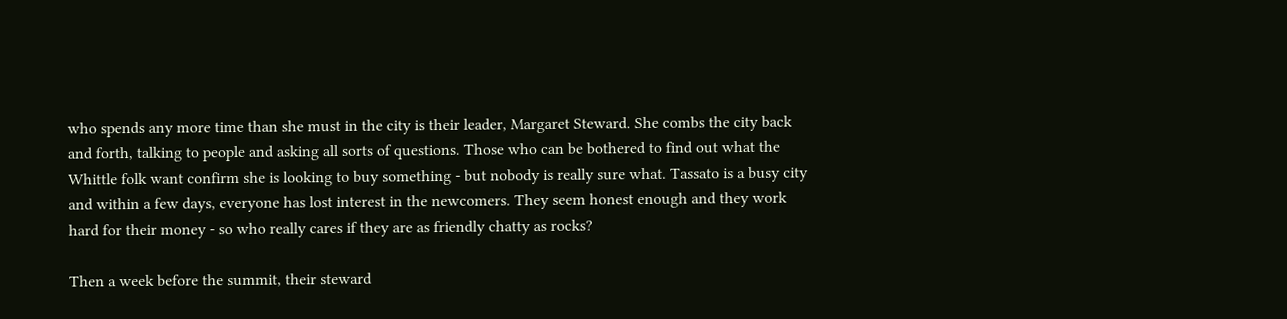who spends any more time than she must in the city is their leader, Margaret Steward. She combs the city back and forth, talking to people and asking all sorts of questions. Those who can be bothered to find out what the Whittle folk want confirm she is looking to buy something - but nobody is really sure what. Tassato is a busy city and within a few days, everyone has lost interest in the newcomers. They seem honest enough and they work hard for their money - so who really cares if they are as friendly chatty as rocks?

Then a week before the summit, their steward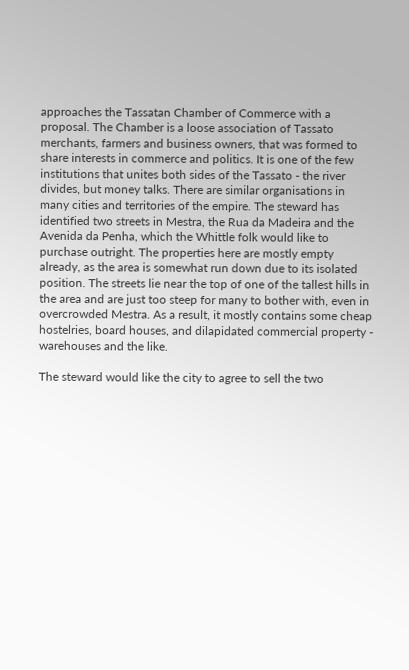approaches the Tassatan Chamber of Commerce with a proposal. The Chamber is a loose association of Tassato merchants, farmers and business owners, that was formed to share interests in commerce and politics. It is one of the few institutions that unites both sides of the Tassato - the river divides, but money talks. There are similar organisations in many cities and territories of the empire. The steward has identified two streets in Mestra, the Rua da Madeira and the Avenida da Penha, which the Whittle folk would like to purchase outright. The properties here are mostly empty already, as the area is somewhat run down due to its isolated position. The streets lie near the top of one of the tallest hills in the area and are just too steep for many to bother with, even in overcrowded Mestra. As a result, it mostly contains some cheap hostelries, board houses, and dilapidated commercial property - warehouses and the like.

The steward would like the city to agree to sell the two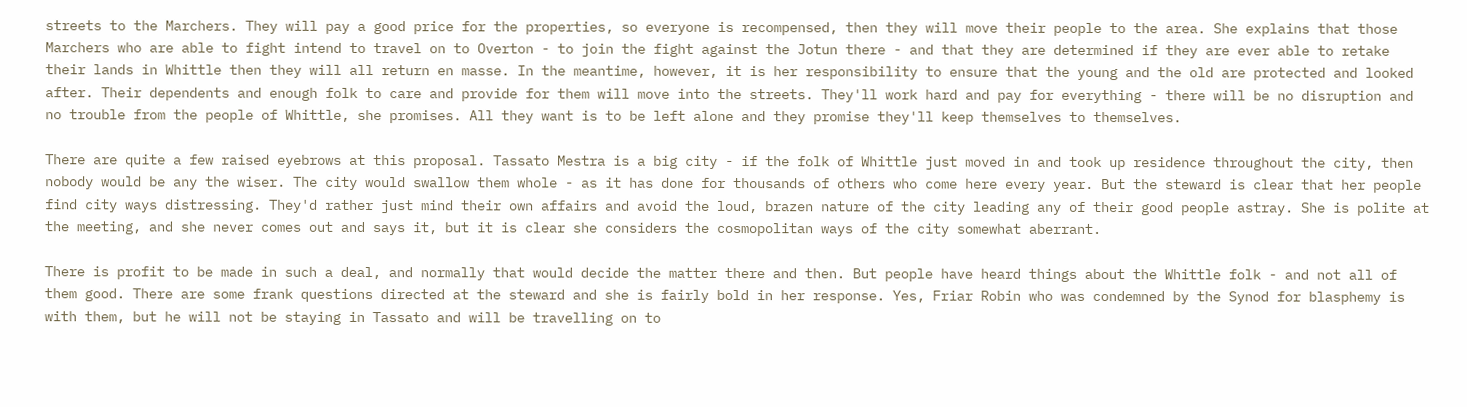streets to the Marchers. They will pay a good price for the properties, so everyone is recompensed, then they will move their people to the area. She explains that those Marchers who are able to fight intend to travel on to Overton - to join the fight against the Jotun there - and that they are determined if they are ever able to retake their lands in Whittle then they will all return en masse. In the meantime, however, it is her responsibility to ensure that the young and the old are protected and looked after. Their dependents and enough folk to care and provide for them will move into the streets. They'll work hard and pay for everything - there will be no disruption and no trouble from the people of Whittle, she promises. All they want is to be left alone and they promise they'll keep themselves to themselves.

There are quite a few raised eyebrows at this proposal. Tassato Mestra is a big city - if the folk of Whittle just moved in and took up residence throughout the city, then nobody would be any the wiser. The city would swallow them whole - as it has done for thousands of others who come here every year. But the steward is clear that her people find city ways distressing. They'd rather just mind their own affairs and avoid the loud, brazen nature of the city leading any of their good people astray. She is polite at the meeting, and she never comes out and says it, but it is clear she considers the cosmopolitan ways of the city somewhat aberrant.

There is profit to be made in such a deal, and normally that would decide the matter there and then. But people have heard things about the Whittle folk - and not all of them good. There are some frank questions directed at the steward and she is fairly bold in her response. Yes, Friar Robin who was condemned by the Synod for blasphemy is with them, but he will not be staying in Tassato and will be travelling on to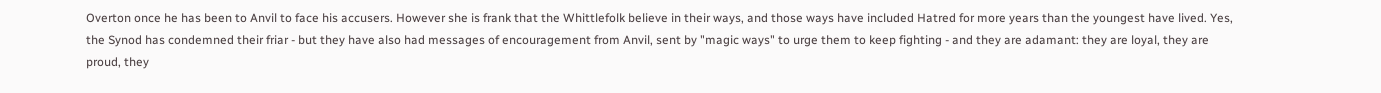Overton once he has been to Anvil to face his accusers. However she is frank that the Whittlefolk believe in their ways, and those ways have included Hatred for more years than the youngest have lived. Yes, the Synod has condemned their friar - but they have also had messages of encouragement from Anvil, sent by "magic ways" to urge them to keep fighting - and they are adamant: they are loyal, they are proud, they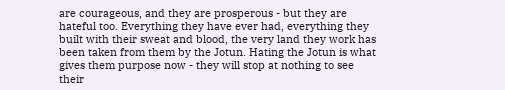are courageous, and they are prosperous - but they are hateful too. Everything they have ever had, everything they built with their sweat and blood, the very land they work has been taken from them by the Jotun. Hating the Jotun is what gives them purpose now - they will stop at nothing to see their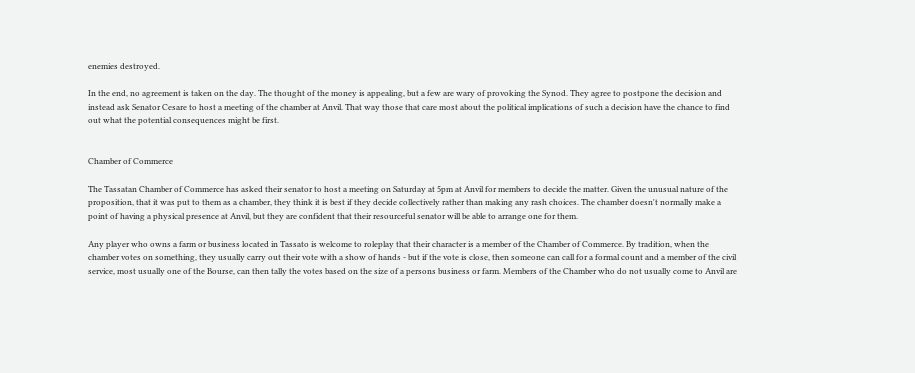enemies destroyed.

In the end, no agreement is taken on the day. The thought of the money is appealing, but a few are wary of provoking the Synod. They agree to postpone the decision and instead ask Senator Cesare to host a meeting of the chamber at Anvil. That way those that care most about the political implications of such a decision have the chance to find out what the potential consequences might be first.


Chamber of Commerce

The Tassatan Chamber of Commerce has asked their senator to host a meeting on Saturday at 5pm at Anvil for members to decide the matter. Given the unusual nature of the proposition, that it was put to them as a chamber, they think it is best if they decide collectively rather than making any rash choices. The chamber doesn't normally make a point of having a physical presence at Anvil, but they are confident that their resourceful senator will be able to arrange one for them.

Any player who owns a farm or business located in Tassato is welcome to roleplay that their character is a member of the Chamber of Commerce. By tradition, when the chamber votes on something, they usually carry out their vote with a show of hands - but if the vote is close, then someone can call for a formal count and a member of the civil service, most usually one of the Bourse, can then tally the votes based on the size of a persons business or farm. Members of the Chamber who do not usually come to Anvil are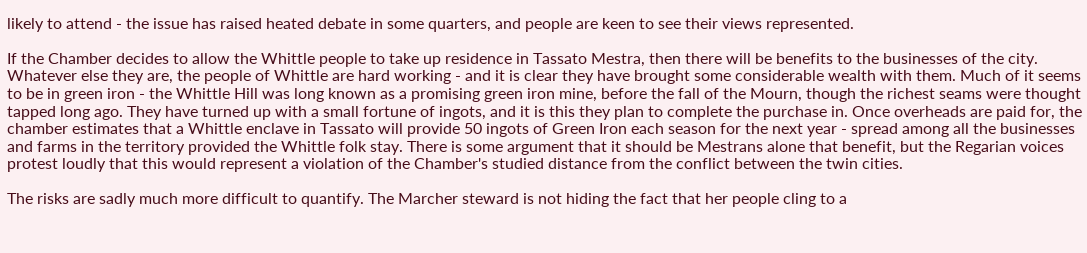likely to attend - the issue has raised heated debate in some quarters, and people are keen to see their views represented.

If the Chamber decides to allow the Whittle people to take up residence in Tassato Mestra, then there will be benefits to the businesses of the city. Whatever else they are, the people of Whittle are hard working - and it is clear they have brought some considerable wealth with them. Much of it seems to be in green iron - the Whittle Hill was long known as a promising green iron mine, before the fall of the Mourn, though the richest seams were thought tapped long ago. They have turned up with a small fortune of ingots, and it is this they plan to complete the purchase in. Once overheads are paid for, the chamber estimates that a Whittle enclave in Tassato will provide 50 ingots of Green Iron each season for the next year - spread among all the businesses and farms in the territory provided the Whittle folk stay. There is some argument that it should be Mestrans alone that benefit, but the Regarian voices protest loudly that this would represent a violation of the Chamber's studied distance from the conflict between the twin cities.

The risks are sadly much more difficult to quantify. The Marcher steward is not hiding the fact that her people cling to a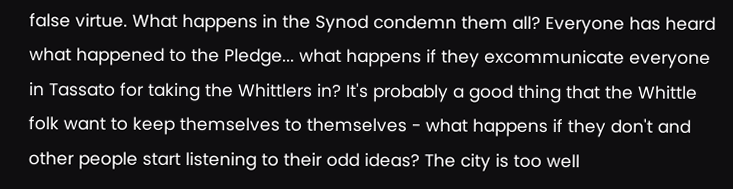false virtue. What happens in the Synod condemn them all? Everyone has heard what happened to the Pledge... what happens if they excommunicate everyone in Tassato for taking the Whittlers in? It's probably a good thing that the Whittle folk want to keep themselves to themselves - what happens if they don't and other people start listening to their odd ideas? The city is too well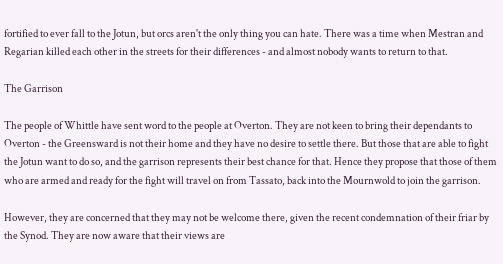fortified to ever fall to the Jotun, but orcs aren't the only thing you can hate. There was a time when Mestran and Regarian killed each other in the streets for their differences - and almost nobody wants to return to that.

The Garrison

The people of Whittle have sent word to the people at Overton. They are not keen to bring their dependants to Overton - the Greensward is not their home and they have no desire to settle there. But those that are able to fight the Jotun want to do so, and the garrison represents their best chance for that. Hence they propose that those of them who are armed and ready for the fight will travel on from Tassato, back into the Mournwold to join the garrison.

However, they are concerned that they may not be welcome there, given the recent condemnation of their friar by the Synod. They are now aware that their views are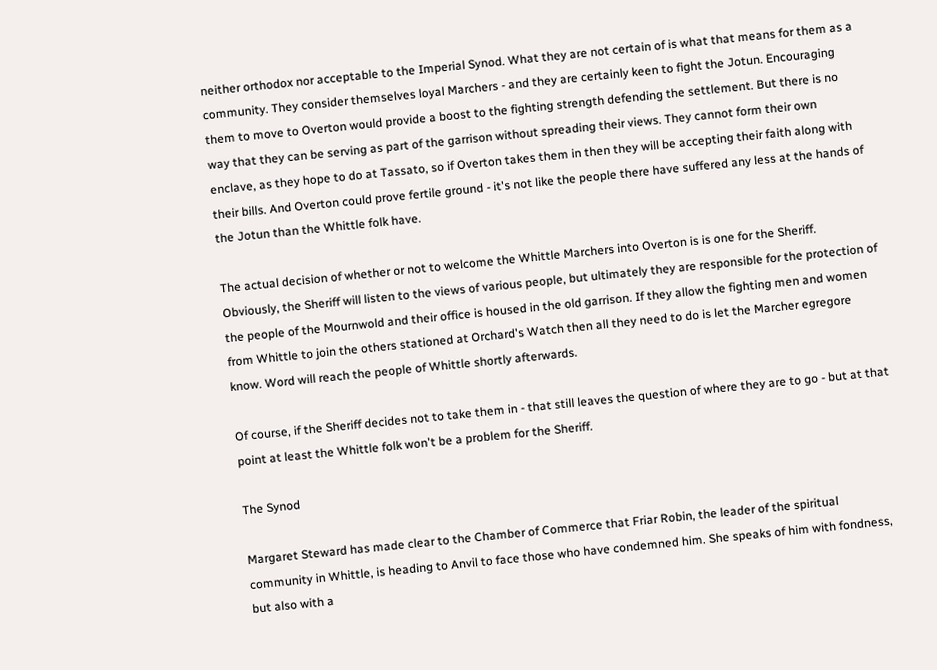neither orthodox nor acceptable to the Imperial Synod. What they are not certain of is what that means for them as a community. They consider themselves loyal Marchers - and they are certainly keen to fight the Jotun. Encouraging them to move to Overton would provide a boost to the fighting strength defending the settlement. But there is no way that they can be serving as part of the garrison without spreading their views. They cannot form their own enclave, as they hope to do at Tassato, so if Overton takes them in then they will be accepting their faith along with their bills. And Overton could prove fertile ground - it's not like the people there have suffered any less at the hands of the Jotun than the Whittle folk have.

The actual decision of whether or not to welcome the Whittle Marchers into Overton is is one for the Sheriff. Obviously, the Sheriff will listen to the views of various people, but ultimately they are responsible for the protection of the people of the Mournwold and their office is housed in the old garrison. If they allow the fighting men and women from Whittle to join the others stationed at Orchard's Watch then all they need to do is let the Marcher egregore know. Word will reach the people of Whittle shortly afterwards.

Of course, if the Sheriff decides not to take them in - that still leaves the question of where they are to go - but at that point at least the Whittle folk won't be a problem for the Sheriff.

The Synod

Margaret Steward has made clear to the Chamber of Commerce that Friar Robin, the leader of the spiritual community in Whittle, is heading to Anvil to face those who have condemned him. She speaks of him with fondness, but also with a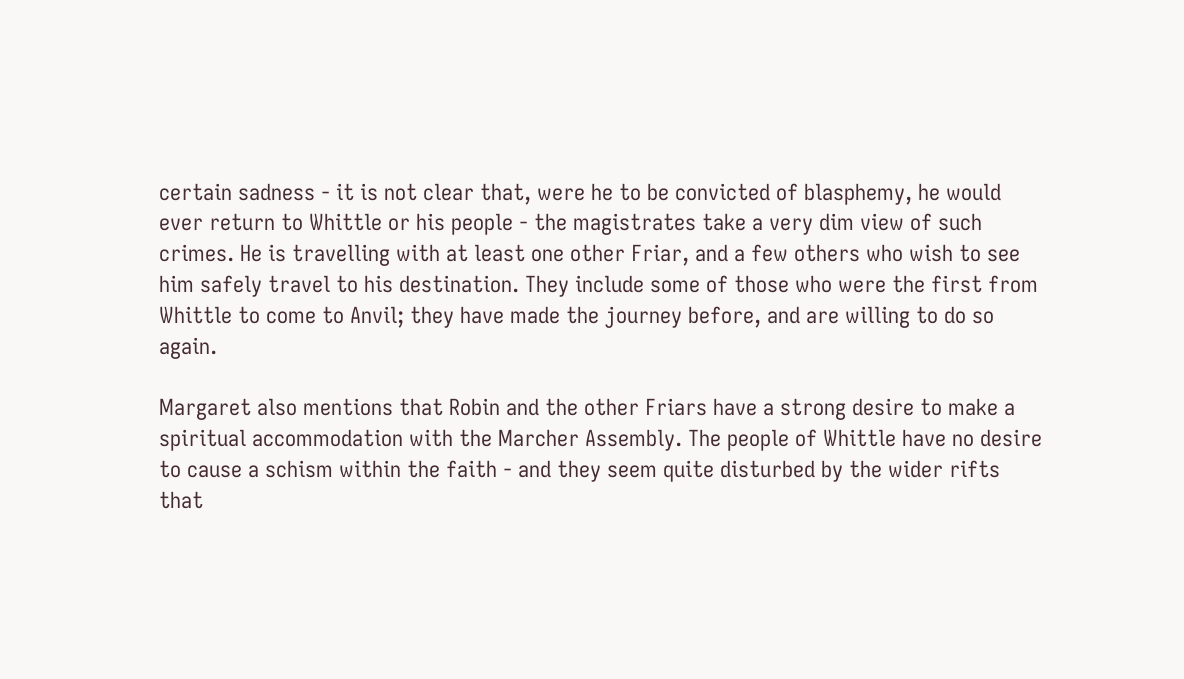certain sadness - it is not clear that, were he to be convicted of blasphemy, he would ever return to Whittle or his people - the magistrates take a very dim view of such crimes. He is travelling with at least one other Friar, and a few others who wish to see him safely travel to his destination. They include some of those who were the first from Whittle to come to Anvil; they have made the journey before, and are willing to do so again.

Margaret also mentions that Robin and the other Friars have a strong desire to make a spiritual accommodation with the Marcher Assembly. The people of Whittle have no desire to cause a schism within the faith - and they seem quite disturbed by the wider rifts that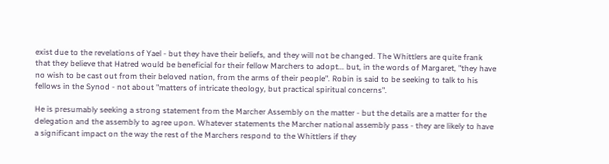exist due to the revelations of Yael - but they have their beliefs, and they will not be changed. The Whittlers are quite frank that they believe that Hatred would be beneficial for their fellow Marchers to adopt... but, in the words of Margaret, "they have no wish to be cast out from their beloved nation, from the arms of their people". Robin is said to be seeking to talk to his fellows in the Synod - not about "matters of intricate theology, but practical spiritual concerns".

He is presumably seeking a strong statement from the Marcher Assembly on the matter - but the details are a matter for the delegation and the assembly to agree upon. Whatever statements the Marcher national assembly pass - they are likely to have a significant impact on the way the rest of the Marchers respond to the Whittlers if they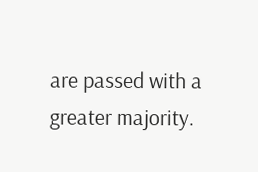are passed with a greater majority.